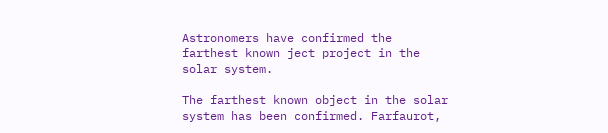Astronomers have confirmed the farthest known ject project in the solar system.

The farthest known object in the solar system has been confirmed. Farfaurot,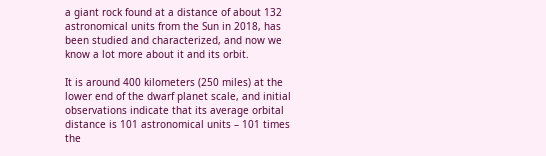a giant rock found at a distance of about 132 astronomical units from the Sun in 2018, has been studied and characterized, and now we know a lot more about it and its orbit.

It is around 400 kilometers (250 miles) at the lower end of the dwarf planet scale, and initial observations indicate that its average orbital distance is 101 astronomical units – 101 times the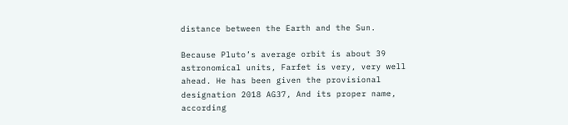distance between the Earth and the Sun.

Because Pluto’s average orbit is about 39 astronomical units, Farfet is very, very well ahead. He has been given the provisional designation 2018 AG37, And its proper name, according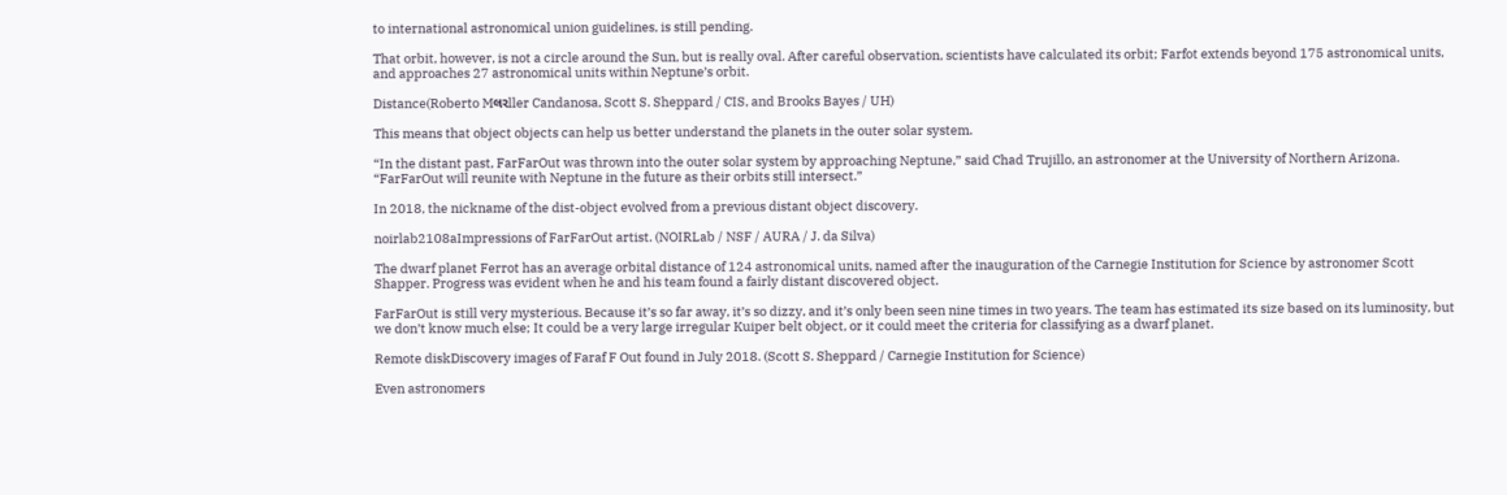to international astronomical union guidelines, is still pending.

That orbit, however, is not a circle around the Sun, but is really oval. After careful observation, scientists have calculated its orbit; Farfot extends beyond 175 astronomical units, and approaches 27 astronomical units within Neptune’s orbit.

Distance(Roberto Mલરller Candanosa, Scott S. Sheppard / CIS, and Brooks Bayes / UH)

This means that object objects can help us better understand the planets in the outer solar system.

“In the distant past, FarFarOut was thrown into the outer solar system by approaching Neptune,” said Chad Trujillo, an astronomer at the University of Northern Arizona. “FarFarOut will reunite with Neptune in the future as their orbits still intersect.”

In 2018, the nickname of the dist-object evolved from a previous distant object discovery.

noirlab2108aImpressions of FarFarOut artist. (NOIRLab / NSF / AURA / J. da Silva)

The dwarf planet Ferrot has an average orbital distance of 124 astronomical units, named after the inauguration of the Carnegie Institution for Science by astronomer Scott Shapper. Progress was evident when he and his team found a fairly distant discovered object.

FarFarOut is still very mysterious. Because it’s so far away, it’s so dizzy, and it’s only been seen nine times in two years. The team has estimated its size based on its luminosity, but we don’t know much else; It could be a very large irregular Kuiper belt object, or it could meet the criteria for classifying as a dwarf planet.

Remote diskDiscovery images of Faraf F Out found in July 2018. (Scott S. Sheppard / Carnegie Institution for Science)

Even astronomers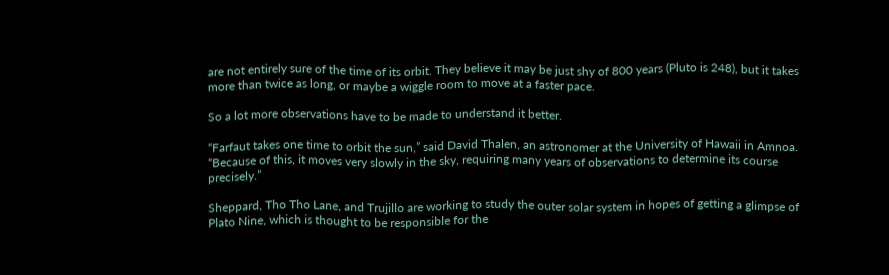are not entirely sure of the time of its orbit. They believe it may be just shy of 800 years (Pluto is 248), but it takes more than twice as long, or maybe a wiggle room to move at a faster pace.

So a lot more observations have to be made to understand it better.

“Farfaut takes one time to orbit the sun,” said David Thalen, an astronomer at the University of Hawaii in Amnoa. “Because of this, it moves very slowly in the sky, requiring many years of observations to determine its course precisely.”

Sheppard, Tho Tho Lane, and Trujillo are working to study the outer solar system in hopes of getting a glimpse of Plato Nine, which is thought to be responsible for the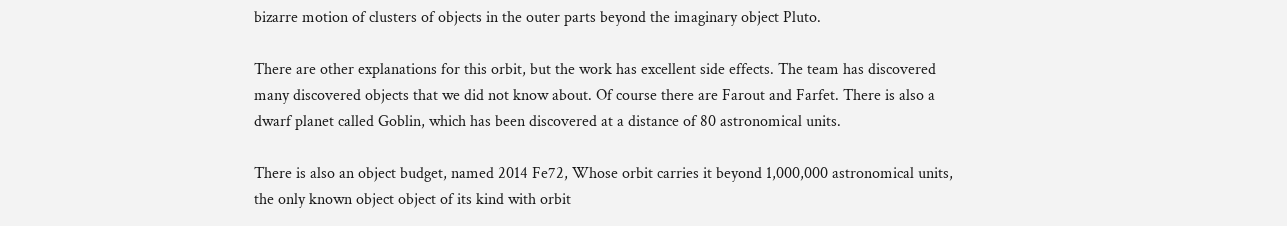bizarre motion of clusters of objects in the outer parts beyond the imaginary object Pluto.

There are other explanations for this orbit, but the work has excellent side effects. The team has discovered many discovered objects that we did not know about. Of course there are Farout and Farfet. There is also a dwarf planet called Goblin, which has been discovered at a distance of 80 astronomical units.

There is also an object budget, named 2014 Fe72, Whose orbit carries it beyond 1,000,000 astronomical units, the only known object object of its kind with orbit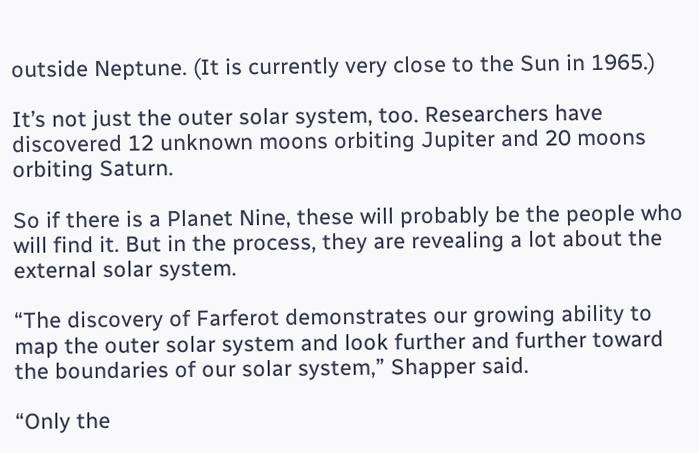outside Neptune. (It is currently very close to the Sun in 1965.)

It’s not just the outer solar system, too. Researchers have discovered 12 unknown moons orbiting Jupiter and 20 moons orbiting Saturn.

So if there is a Planet Nine, these will probably be the people who will find it. But in the process, they are revealing a lot about the external solar system.

“The discovery of Farferot demonstrates our growing ability to map the outer solar system and look further and further toward the boundaries of our solar system,” Shapper said.

“Only the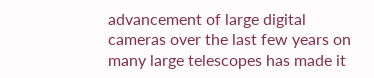advancement of large digital cameras over the last few years on many large telescopes has made it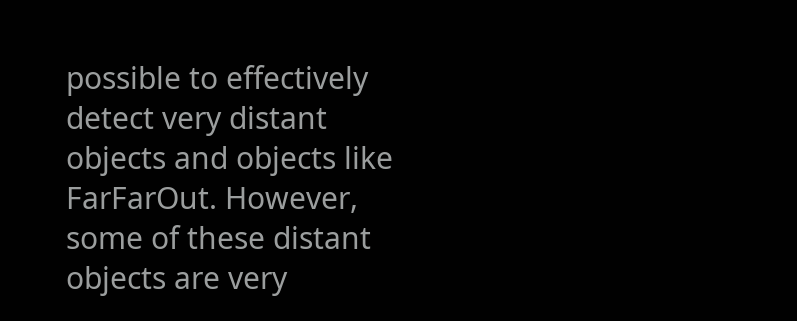possible to effectively detect very distant objects and objects like FarFarOut. However, some of these distant objects are very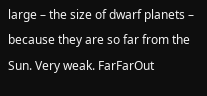large – the size of dwarf planets – because they are so far from the Sun. Very weak. FarFarOut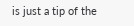is just a tip of the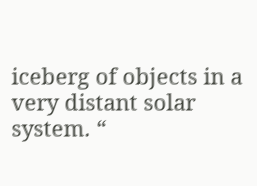iceberg of objects in a very distant solar system. “